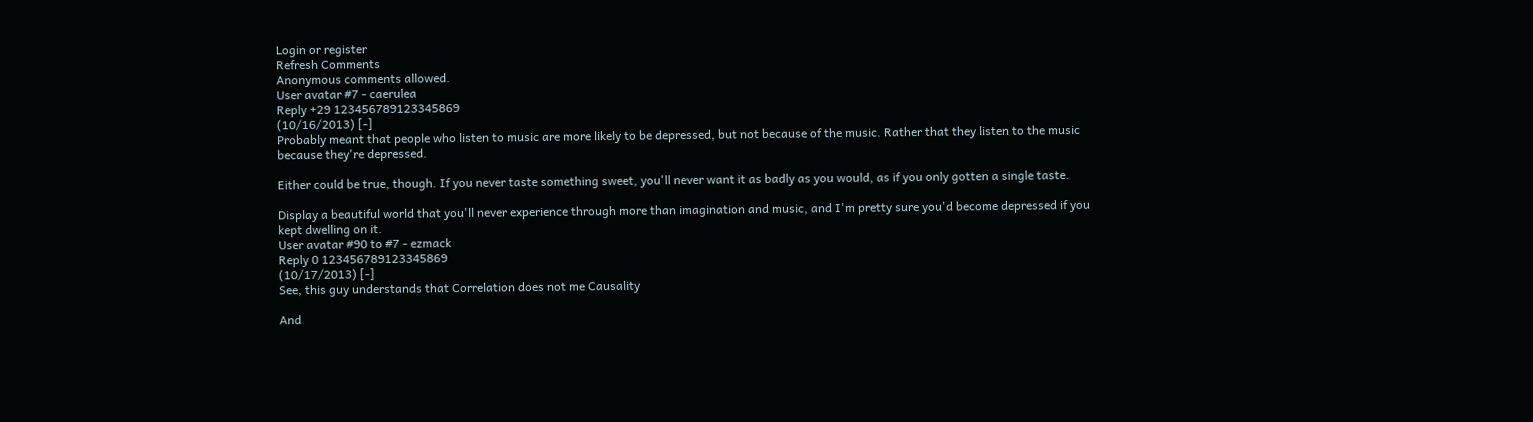Login or register
Refresh Comments
Anonymous comments allowed.
User avatar #7 - caerulea
Reply +29 123456789123345869
(10/16/2013) [-]
Probably meant that people who listen to music are more likely to be depressed, but not because of the music. Rather that they listen to the music because they're depressed.

Either could be true, though. If you never taste something sweet, you'll never want it as badly as you would, as if you only gotten a single taste.

Display a beautiful world that you'll never experience through more than imagination and music, and I'm pretty sure you'd become depressed if you kept dwelling on it.
User avatar #90 to #7 - ezmack
Reply 0 123456789123345869
(10/17/2013) [-]
See, this guy understands that Correlation does not me Causality

And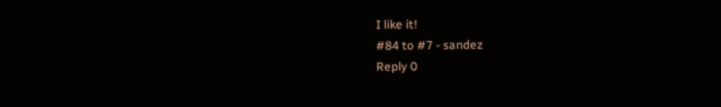I like it!
#84 to #7 - sandez
Reply 0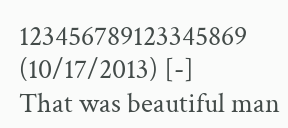123456789123345869
(10/17/2013) [-]
That was beautiful man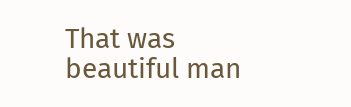That was beautiful man